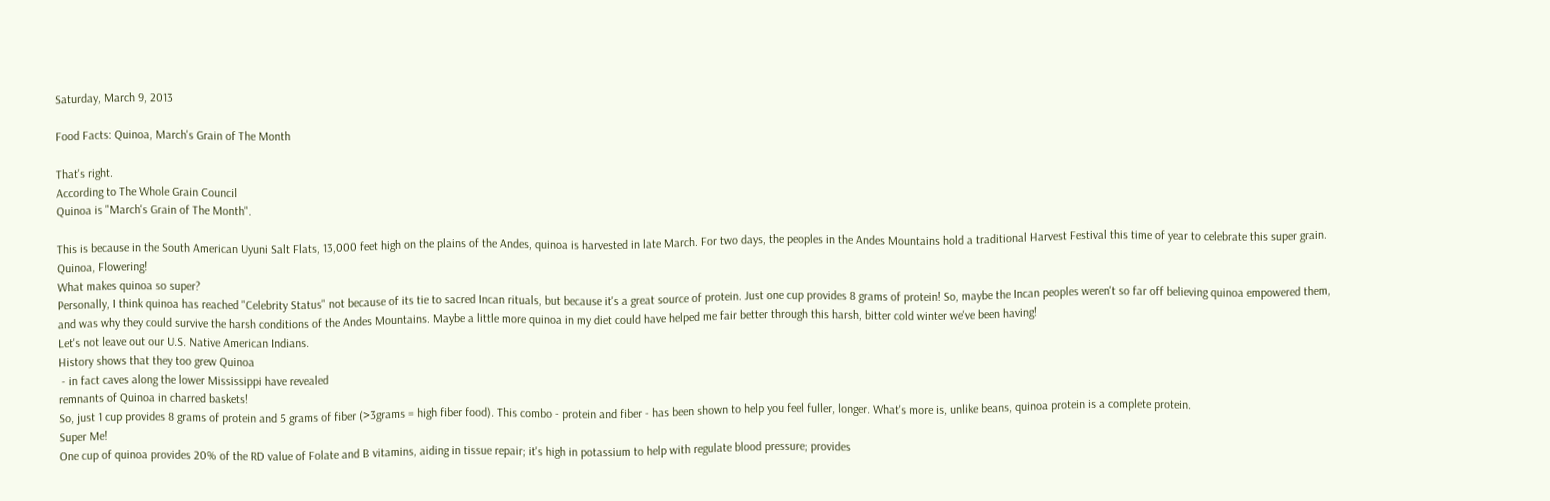Saturday, March 9, 2013

Food Facts: Quinoa, March's Grain of The Month

That's right.
According to The Whole Grain Council
Quinoa is "March's Grain of The Month".

This is because in the South American Uyuni Salt Flats, 13,000 feet high on the plains of the Andes, quinoa is harvested in late March. For two days, the peoples in the Andes Mountains hold a traditional Harvest Festival this time of year to celebrate this super grain.
Quinoa, Flowering!
What makes quinoa so super?
Personally, I think quinoa has reached "Celebrity Status" not because of its tie to sacred Incan rituals, but because it's a great source of protein. Just one cup provides 8 grams of protein! So, maybe the Incan peoples weren't so far off believing quinoa empowered them, and was why they could survive the harsh conditions of the Andes Mountains. Maybe a little more quinoa in my diet could have helped me fair better through this harsh, bitter cold winter we've been having!
Let's not leave out our U.S. Native American Indians.
History shows that they too grew Quinoa
 - in fact caves along the lower Mississippi have revealed
remnants of Quinoa in charred baskets!
So, just 1 cup provides 8 grams of protein and 5 grams of fiber (>3grams = high fiber food). This combo - protein and fiber - has been shown to help you feel fuller, longer. What's more is, unlike beans, quinoa protein is a complete protein.
Super Me!
One cup of quinoa provides 20% of the RD value of Folate and B vitamins, aiding in tissue repair; it's high in potassium to help with regulate blood pressure; provides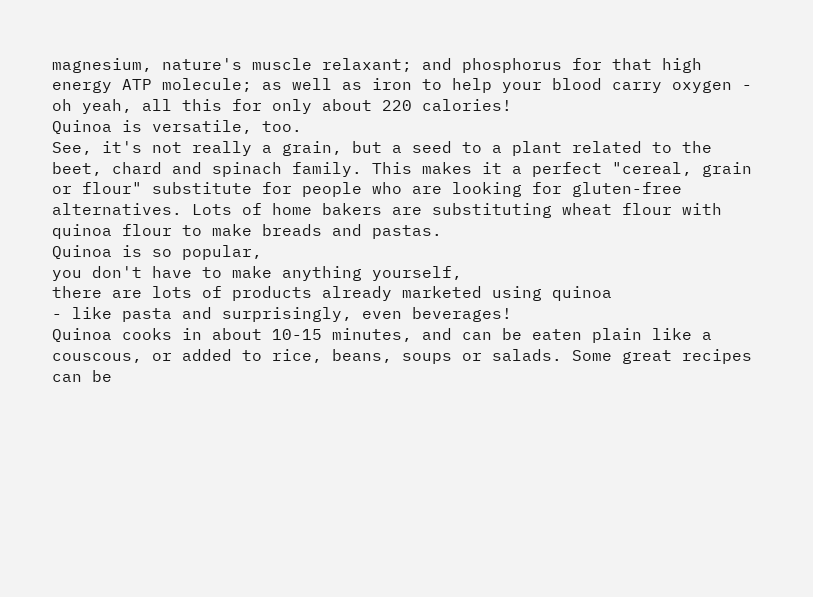magnesium, nature's muscle relaxant; and phosphorus for that high energy ATP molecule; as well as iron to help your blood carry oxygen - oh yeah, all this for only about 220 calories!
Quinoa is versatile, too.
See, it's not really a grain, but a seed to a plant related to the beet, chard and spinach family. This makes it a perfect "cereal, grain or flour" substitute for people who are looking for gluten-free alternatives. Lots of home bakers are substituting wheat flour with quinoa flour to make breads and pastas.
Quinoa is so popular,
you don't have to make anything yourself,
there are lots of products already marketed using quinoa
- like pasta and surprisingly, even beverages!
Quinoa cooks in about 10-15 minutes, and can be eaten plain like a couscous, or added to rice, beans, soups or salads. Some great recipes can be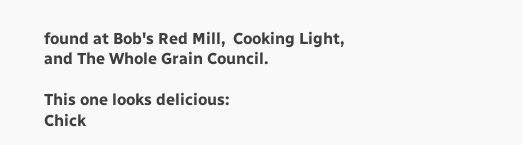found at Bob's Red Mill,  Cooking Light, and The Whole Grain Council.

This one looks delicious:
Chick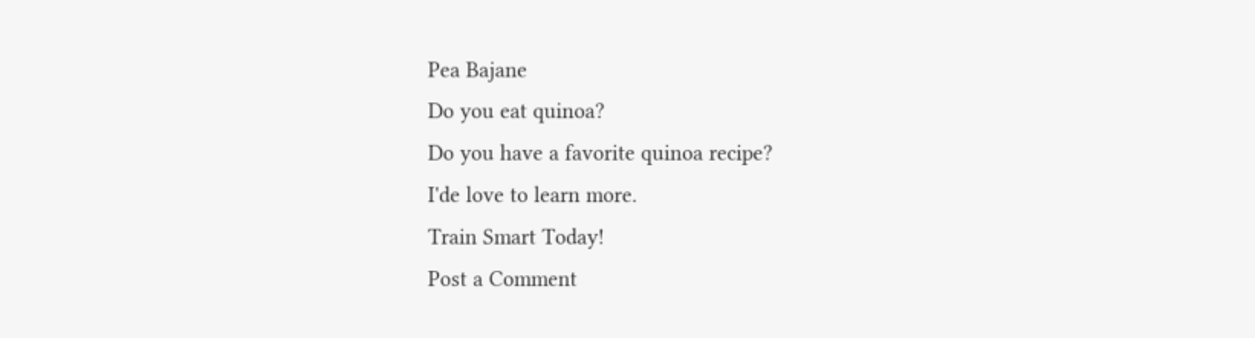Pea Bajane
Do you eat quinoa?
Do you have a favorite quinoa recipe?
I'de love to learn more.
Train Smart Today!
Post a Comment